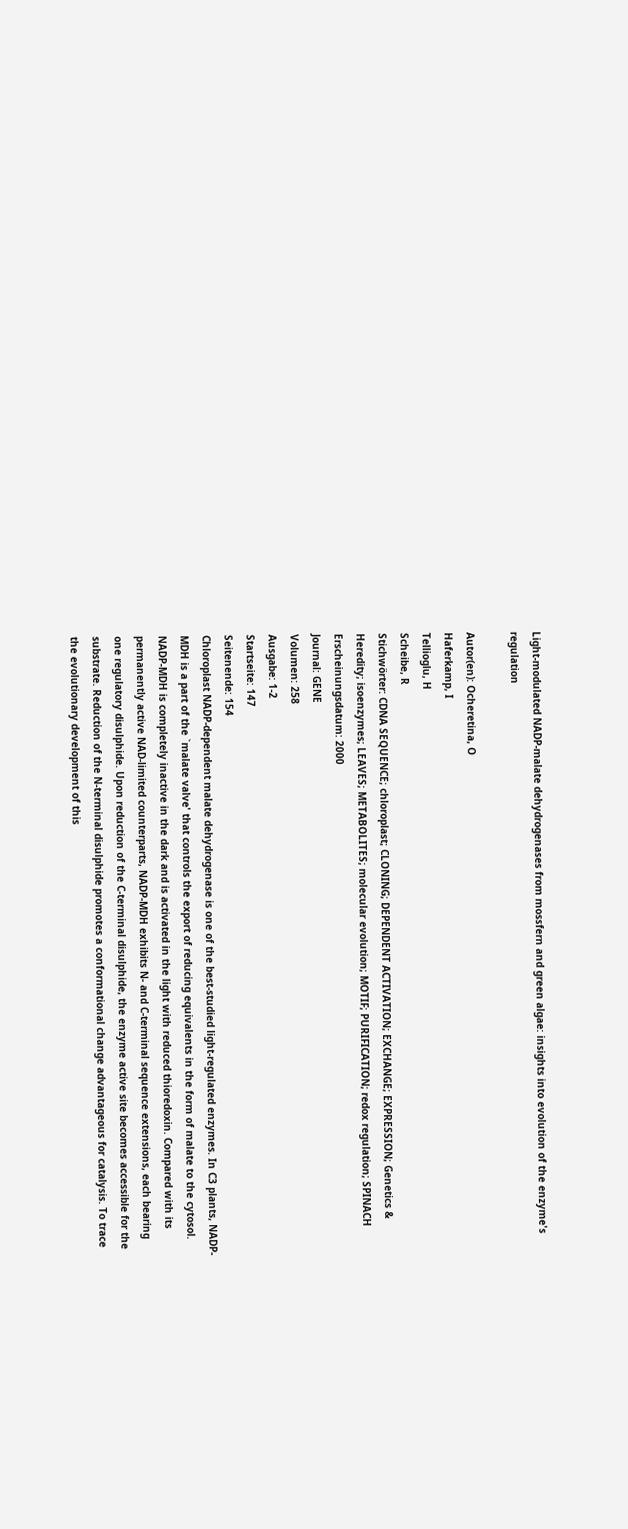Light-modulated NADP-malate dehydrogenases from mossfern and green algae: insights into evolution of the enzyme's regulation

Autor(en): Ocheretina, O
Haferkamp, I
Tellioglu, H
Scheibe, R
Stichwörter: CDNA SEQUENCE; chloroplast; CLONING; DEPENDENT ACTIVATION; EXCHANGE; EXPRESSION; Genetics & Heredity; isoenzymes; LEAVES; METABOLITES; molecular evolution; MOTIF; PURIFICATION; redox regulation; SPINACH
Erscheinungsdatum: 2000
Journal: GENE
Volumen: 258
Ausgabe: 1-2
Startseite: 147
Seitenende: 154
Chloroplast NADP-dependent malate dehydrogenase is one of the best-studied light-regulated enzymes. In C3 plants, NADP-MDH is a part of the `malate valve' that controls the export of reducing equivalents in the form of malate to the cytosol. NADP-MDH is completely inactive in the dark and is activated in the light with reduced thioredoxin. Compared with its permanently active NAD-limited counterparts, NADP-MDH exhibits N- and C-terminal sequence extensions, each bearing one regulatory disulphide. Upon reduction of the C-terminal disulphide, the enzyme active site becomes accessible for the substrate. Reduction of the N-terminal disulphide promotes a conformational change advantageous for catalysis. To trace the evolutionary development of this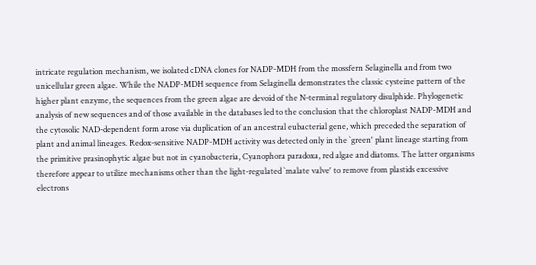intricate regulation mechanism, we isolated cDNA clones for NADP-MDH from the mossfern Selaginella and from two unicellular green algae. While the NADP-MDH sequence from Selaginella demonstrates the classic cysteine pattern of the higher plant enzyme, the sequences from the green algae are devoid of the N-terminal regulatory disulphide. Phylogenetic analysis of new sequences and of those available in the databases led to the conclusion that the chloroplast NADP-MDH and the cytosolic NAD-dependent form arose via duplication of an ancestral eubacterial gene, which preceded the separation of plant and animal lineages. Redox-sensitive NADP-MDH activity was detected only in the `green' plant lineage starting from the primitive prasinophytic algae but not in cyanobacteria, Cyanophora paradoxa, red algae and diatoms. The latter organisms therefore appear to utilize mechanisms other than the light-regulated `malate valve' to remove from plastids excessive electrons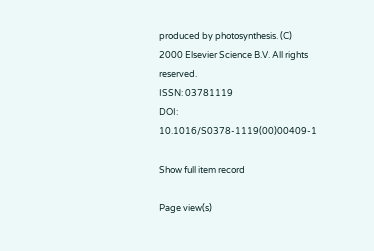produced by photosynthesis. (C) 2000 Elsevier Science B.V. All rights reserved.
ISSN: 03781119
DOI: 10.1016/S0378-1119(00)00409-1

Show full item record

Page view(s)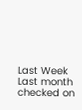Last Week
Last month
checked on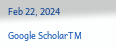Feb 22, 2024

Google ScholarTM